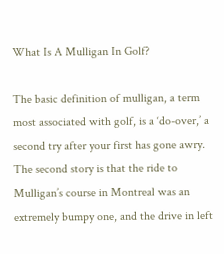What Is A Mulligan In Golf?

The basic definition of mulligan, a term most associated with golf, is a ‘do-over,’ a second try after your first has gone awry. The second story is that the ride to Mulligan’s course in Montreal was an extremely bumpy one, and the drive in left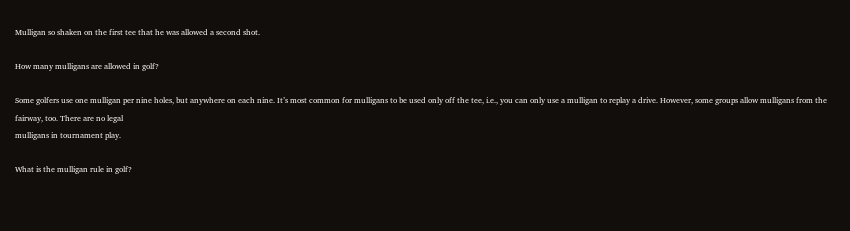Mulligan so shaken on the first tee that he was allowed a second shot.

How many mulligans are allowed in golf?

Some golfers use one mulligan per nine holes, but anywhere on each nine. It’s most common for mulligans to be used only off the tee, i.e., you can only use a mulligan to replay a drive. However, some groups allow mulligans from the fairway, too. There are no legal
mulligans in tournament play.

What is the mulligan rule in golf?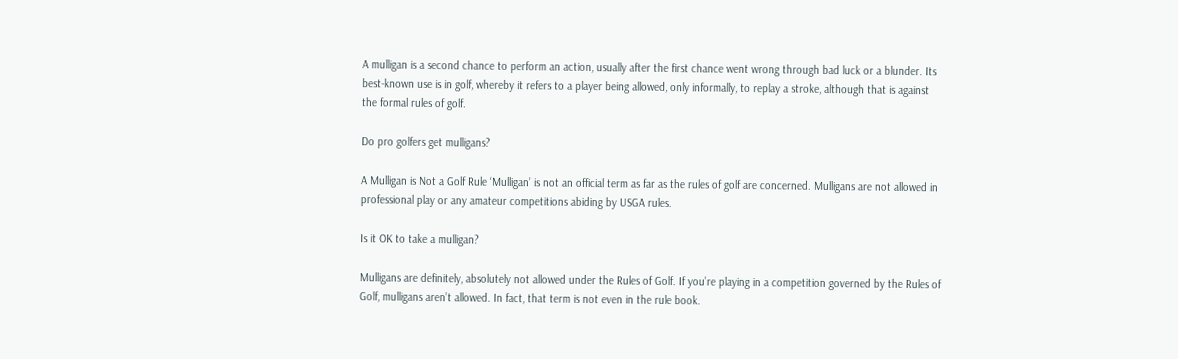A mulligan is a second chance to perform an action, usually after the first chance went wrong through bad luck or a blunder. Its best-known use is in golf, whereby it refers to a player being allowed, only informally, to replay a stroke, although that is against the formal rules of golf.

Do pro golfers get mulligans?

A Mulligan is Not a Golf Rule ‘Mulligan’ is not an official term as far as the rules of golf are concerned. Mulligans are not allowed in professional play or any amateur competitions abiding by USGA rules.

Is it OK to take a mulligan?

Mulligans are definitely, absolutely not allowed under the Rules of Golf. If you’re playing in a competition governed by the Rules of Golf, mulligans aren’t allowed. In fact, that term is not even in the rule book.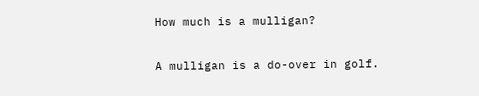How much is a mulligan?

A mulligan is a do-over in golf.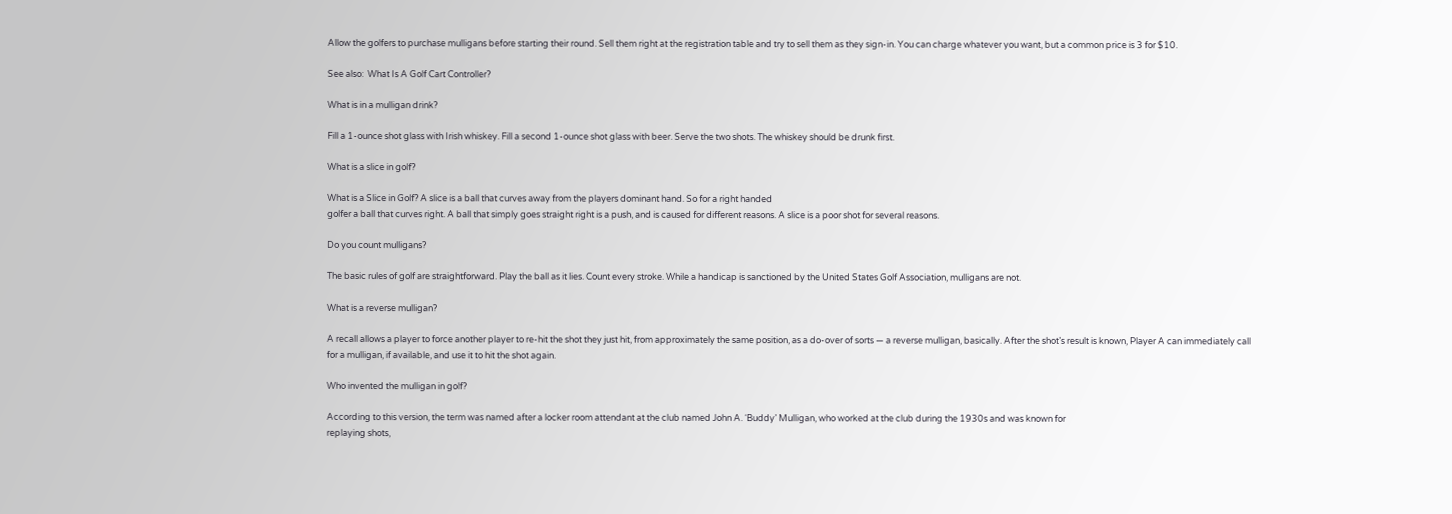Allow the golfers to purchase mulligans before starting their round. Sell them right at the registration table and try to sell them as they sign-in. You can charge whatever you want, but a common price is 3 for $10.

See also:  What Is A Golf Cart Controller?

What is in a mulligan drink?

Fill a 1-ounce shot glass with Irish whiskey. Fill a second 1-ounce shot glass with beer. Serve the two shots. The whiskey should be drunk first.

What is a slice in golf?

What is a Slice in Golf? A slice is a ball that curves away from the players dominant hand. So for a right handed
golfer a ball that curves right. A ball that simply goes straight right is a push, and is caused for different reasons. A slice is a poor shot for several reasons.

Do you count mulligans?

The basic rules of golf are straightforward. Play the ball as it lies. Count every stroke. While a handicap is sanctioned by the United States Golf Association, mulligans are not.

What is a reverse mulligan?

A recall allows a player to force another player to re-hit the shot they just hit, from approximately the same position, as a do-over of sorts — a reverse mulligan, basically. After the shot’s result is known, Player A can immediately call for a mulligan, if available, and use it to hit the shot again.

Who invented the mulligan in golf?

According to this version, the term was named after a locker room attendant at the club named John A. ‘Buddy’ Mulligan, who worked at the club during the 1930s and was known for
replaying shots,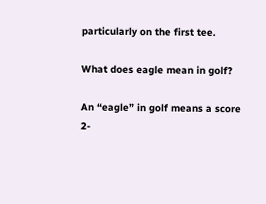particularly on the first tee.

What does eagle mean in golf?

An “eagle” in golf means a score 2-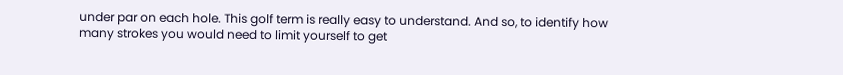under par on each hole. This golf term is really easy to understand. And so, to identify how many strokes you would need to limit yourself to get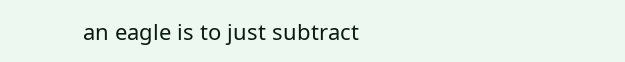an eagle is to just subtract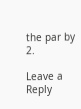the par by 2.

Leave a Reply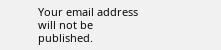Your email address will not be published.